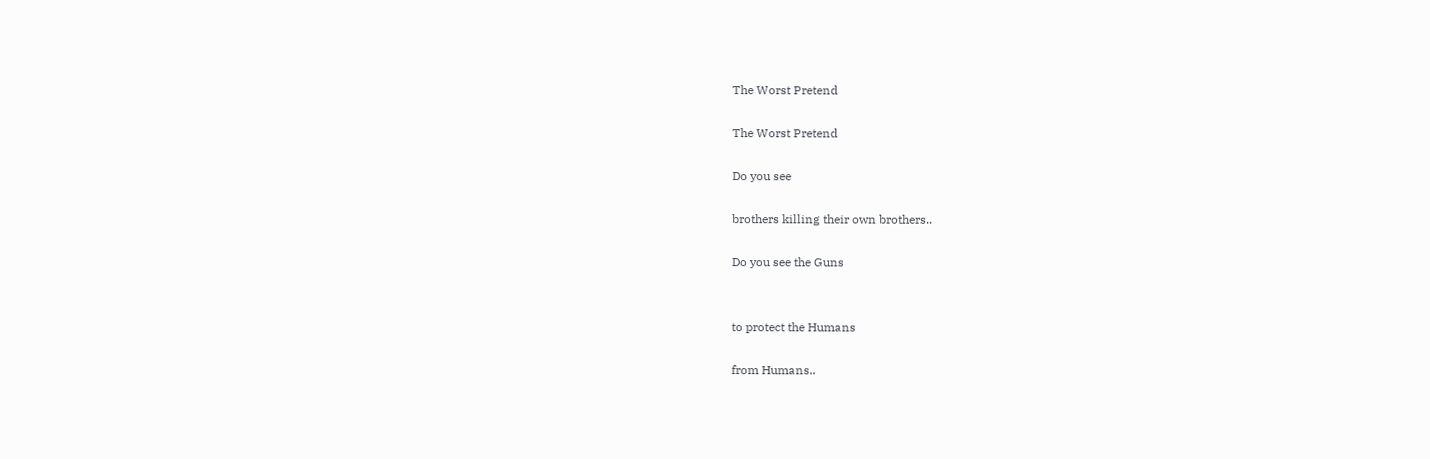The Worst Pretend

The Worst Pretend

Do you see

brothers killing their own brothers..

Do you see the Guns


to protect the Humans

from Humans..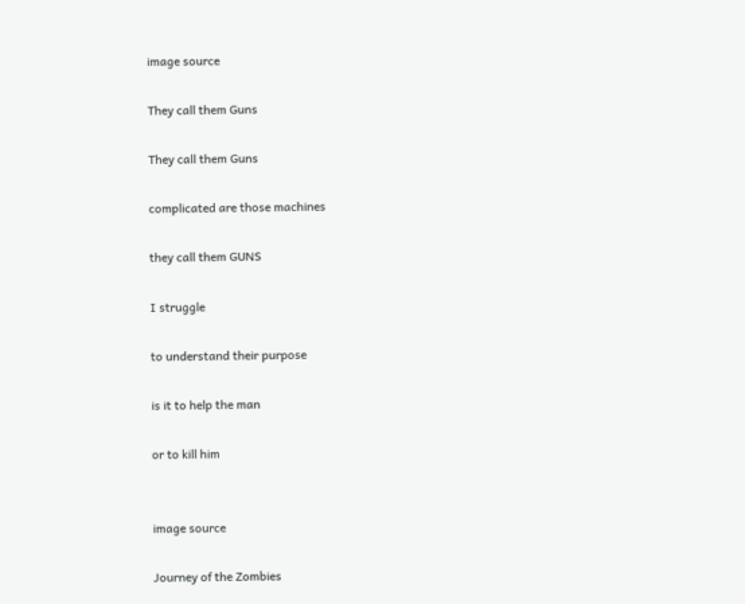image source

They call them Guns

They call them Guns

complicated are those machines

they call them GUNS

I struggle

to understand their purpose

is it to help the man

or to kill him


image source

Journey of the Zombies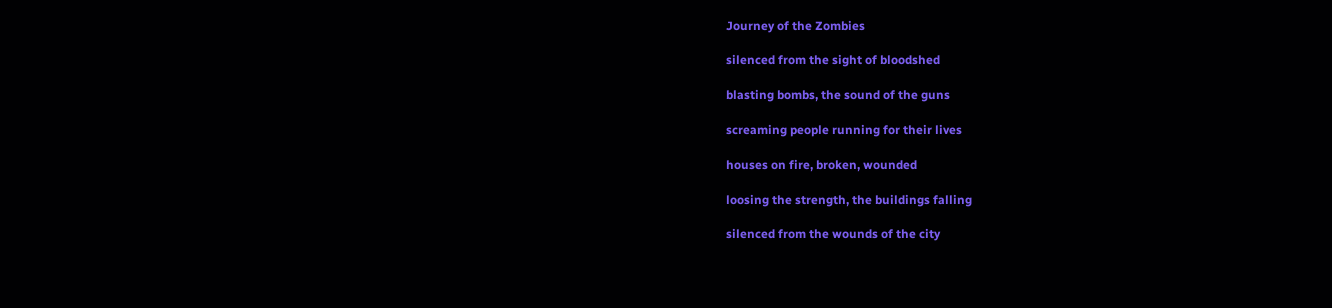Journey of the Zombies

silenced from the sight of bloodshed

blasting bombs, the sound of the guns

screaming people running for their lives

houses on fire, broken, wounded

loosing the strength, the buildings falling

silenced from the wounds of the city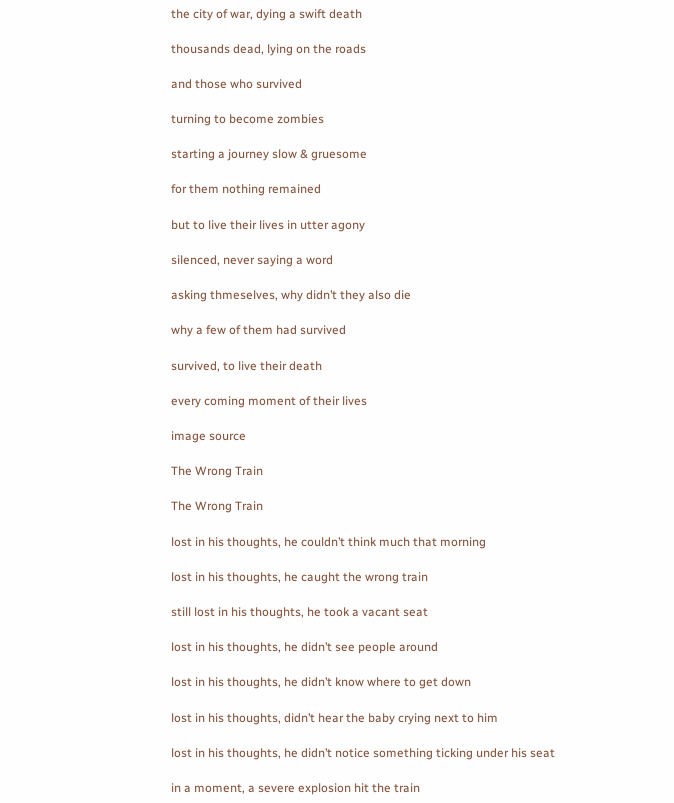the city of war, dying a swift death

thousands dead, lying on the roads

and those who survived

turning to become zombies

starting a journey slow & gruesome

for them nothing remained

but to live their lives in utter agony

silenced, never saying a word

asking thmeselves, why didn’t they also die

why a few of them had survived

survived, to live their death

every coming moment of their lives

image source

The Wrong Train

The Wrong Train

lost in his thoughts, he couldn’t think much that morning

lost in his thoughts, he caught the wrong train

still lost in his thoughts, he took a vacant seat

lost in his thoughts, he didn’t see people around

lost in his thoughts, he didn’t know where to get down

lost in his thoughts, didn’t hear the baby crying next to him

lost in his thoughts, he didn’t notice something ticking under his seat

in a moment, a severe explosion hit the train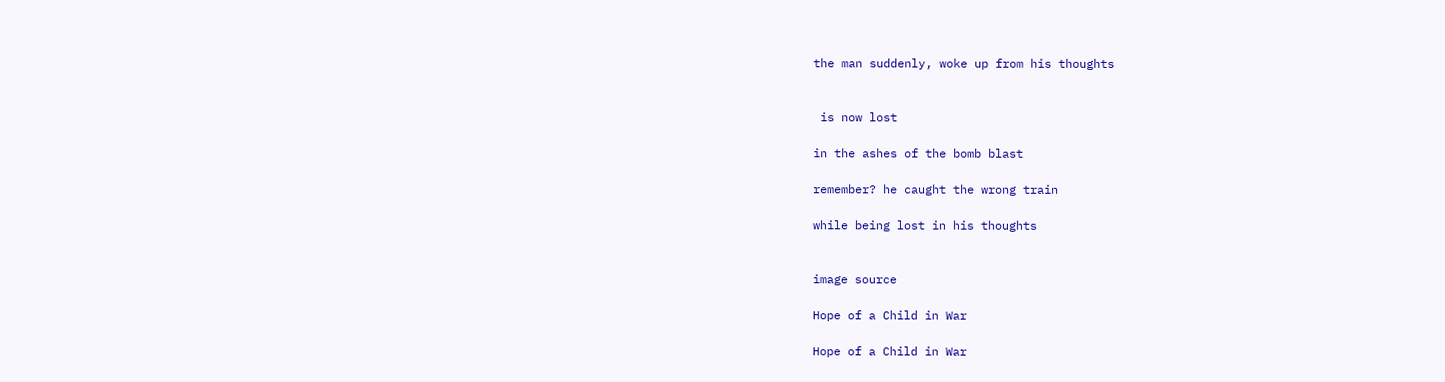the man suddenly, woke up from his thoughts


 is now lost

in the ashes of the bomb blast

remember? he caught the wrong train

while being lost in his thoughts


image source

Hope of a Child in War

Hope of a Child in War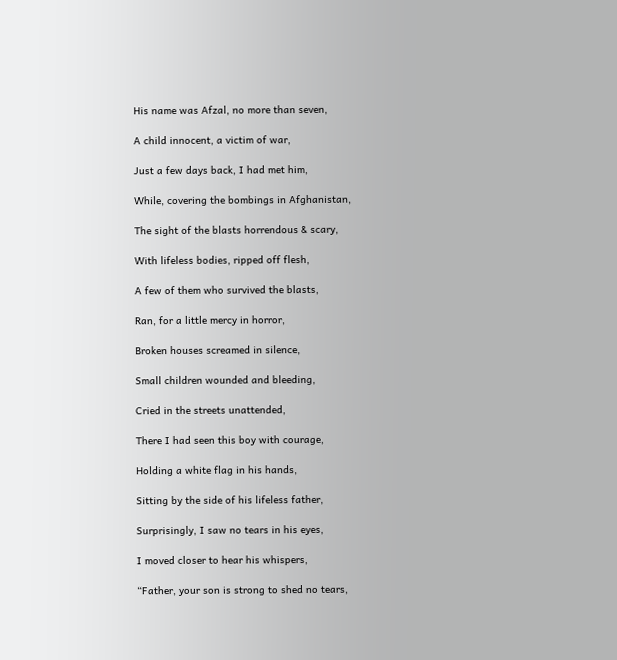His name was Afzal, no more than seven,

A child innocent, a victim of war,

Just a few days back, I had met him,

While, covering the bombings in Afghanistan,

The sight of the blasts horrendous & scary,

With lifeless bodies, ripped off flesh,

A few of them who survived the blasts,

Ran, for a little mercy in horror,

Broken houses screamed in silence,

Small children wounded and bleeding,

Cried in the streets unattended,

There I had seen this boy with courage,

Holding a white flag in his hands,

Sitting by the side of his lifeless father,

Surprisingly, I saw no tears in his eyes,

I moved closer to hear his whispers,

“Father, your son is strong to shed no tears,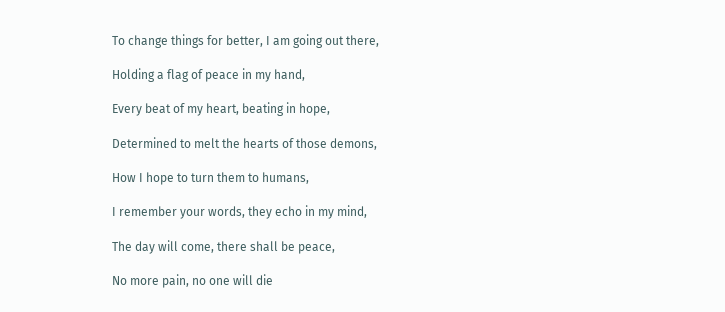To change things for better, I am going out there,

Holding a flag of peace in my hand,

Every beat of my heart, beating in hope,

Determined to melt the hearts of those demons,

How I hope to turn them to humans,

I remember your words, they echo in my mind,

The day will come, there shall be peace,

No more pain, no one will die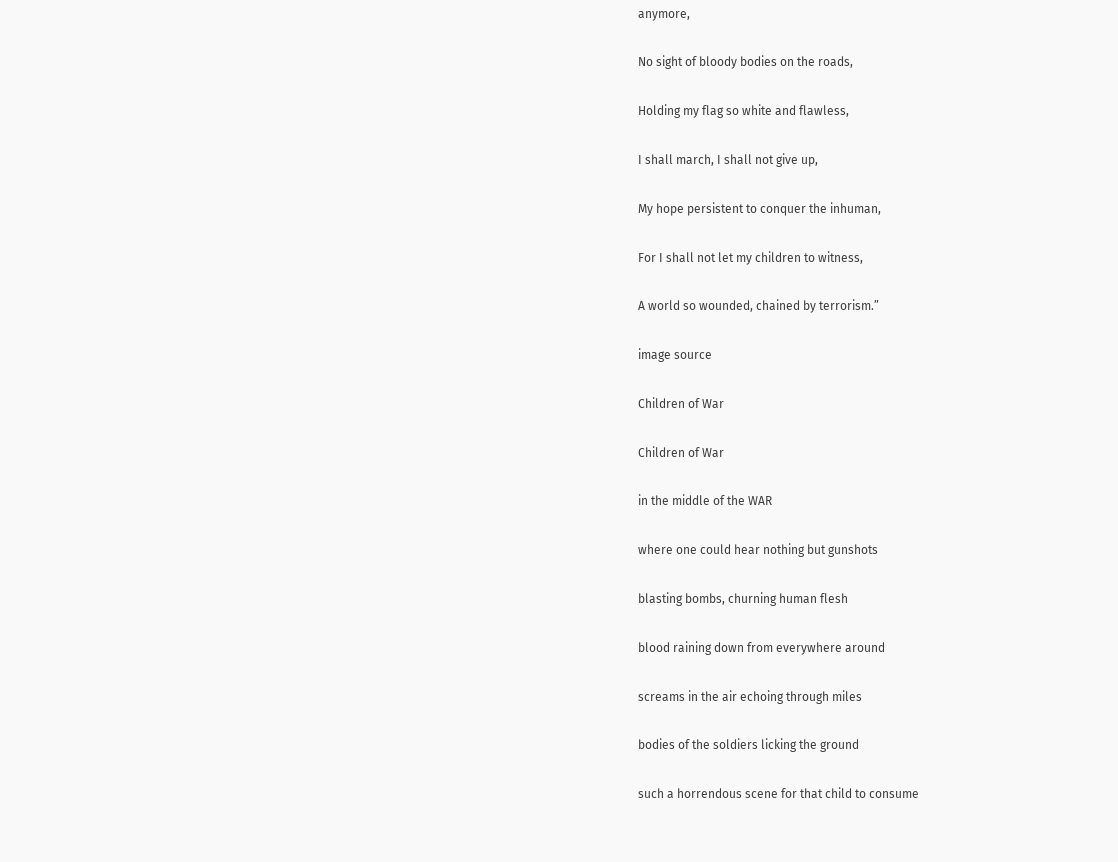anymore,

No sight of bloody bodies on the roads,

Holding my flag so white and flawless,

I shall march, I shall not give up,

My hope persistent to conquer the inhuman,

For I shall not let my children to witness,

A world so wounded, chained by terrorism.”

image source

Children of War

Children of War

in the middle of the WAR

where one could hear nothing but gunshots

blasting bombs, churning human flesh

blood raining down from everywhere around

screams in the air echoing through miles

bodies of the soldiers licking the ground

such a horrendous scene for that child to consume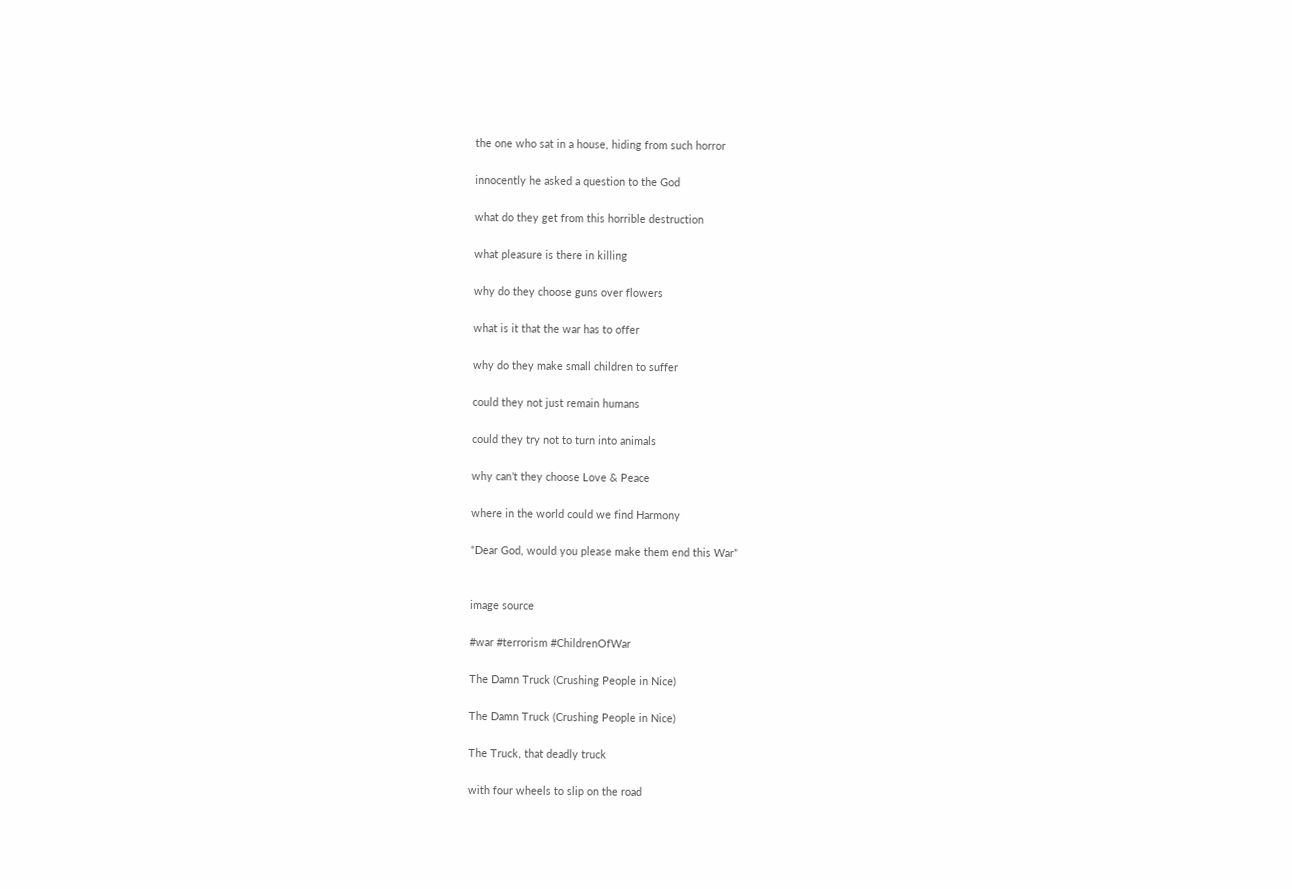the one who sat in a house, hiding from such horror

innocently he asked a question to the God

what do they get from this horrible destruction

what pleasure is there in killing

why do they choose guns over flowers

what is it that the war has to offer

why do they make small children to suffer

could they not just remain humans

could they try not to turn into animals

why can’t they choose Love & Peace

where in the world could we find Harmony

“Dear God, would you please make them end this War”


image source

#war #terrorism #ChildrenOfWar

The Damn Truck (Crushing People in Nice)

The Damn Truck (Crushing People in Nice)

The Truck, that deadly truck

with four wheels to slip on the road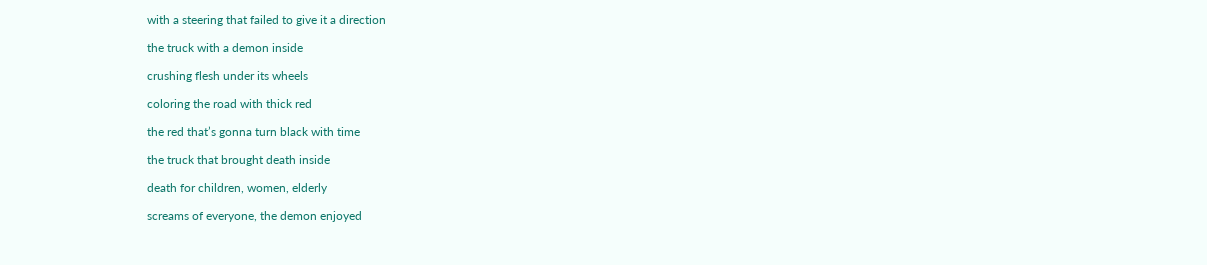with a steering that failed to give it a direction

the truck with a demon inside

crushing flesh under its wheels

coloring the road with thick red

the red that’s gonna turn black with time

the truck that brought death inside

death for children, women, elderly

screams of everyone, the demon enjoyed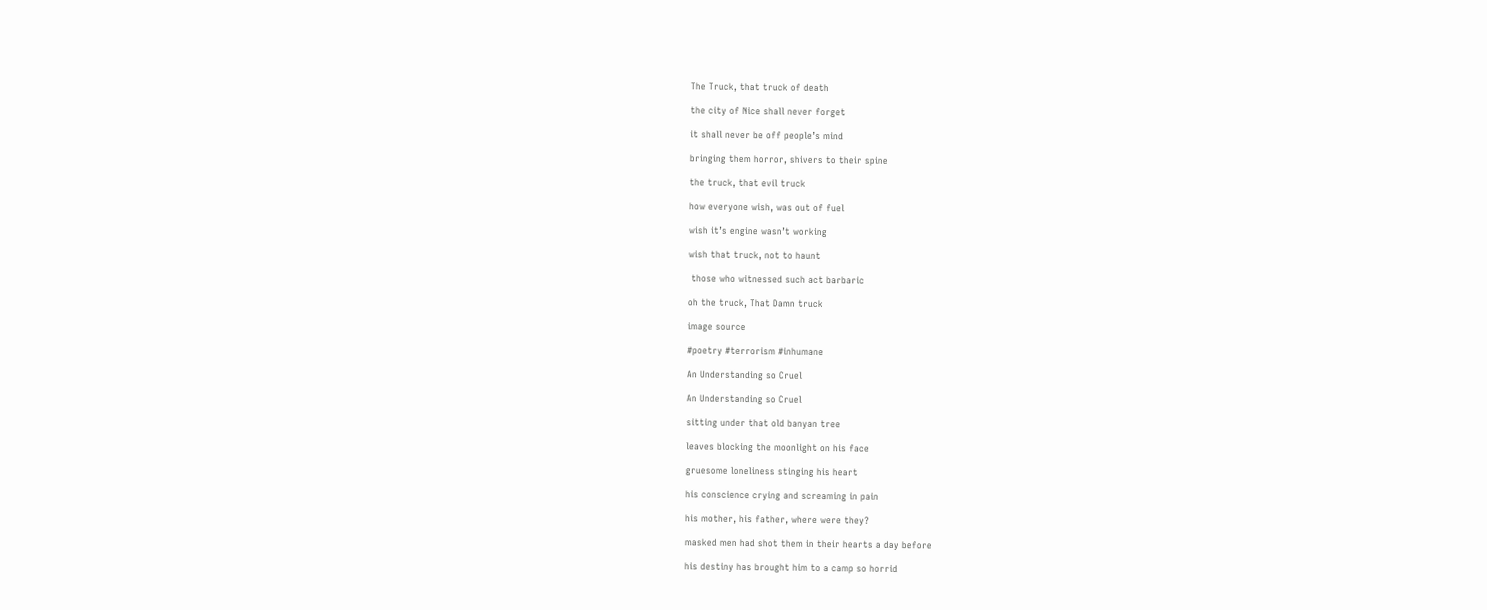The Truck, that truck of death

the city of Nice shall never forget

it shall never be off people’s mind

bringing them horror, shivers to their spine

the truck, that evil truck

how everyone wish, was out of fuel

wish it’s engine wasn’t working

wish that truck, not to haunt

 those who witnessed such act barbaric

oh the truck, That Damn truck

image source

#poetry #terrorism #inhumane

An Understanding so Cruel

An Understanding so Cruel

sitting under that old banyan tree

leaves blocking the moonlight on his face

gruesome loneliness stinging his heart

his conscience crying and screaming in pain

his mother, his father, where were they?

masked men had shot them in their hearts a day before

his destiny has brought him to a camp so horrid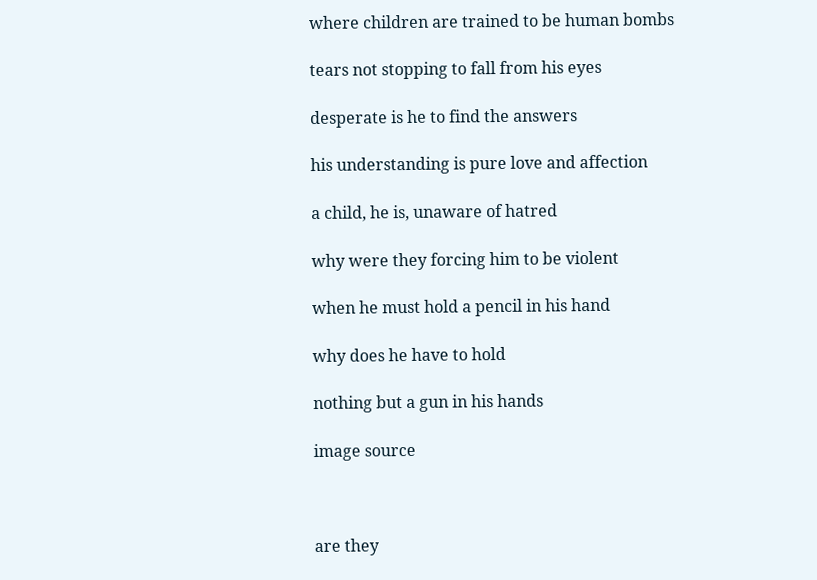where children are trained to be human bombs

tears not stopping to fall from his eyes

desperate is he to find the answers

his understanding is pure love and affection

a child, he is, unaware of hatred

why were they forcing him to be violent

when he must hold a pencil in his hand

why does he have to hold

nothing but a gun in his hands

image source



are they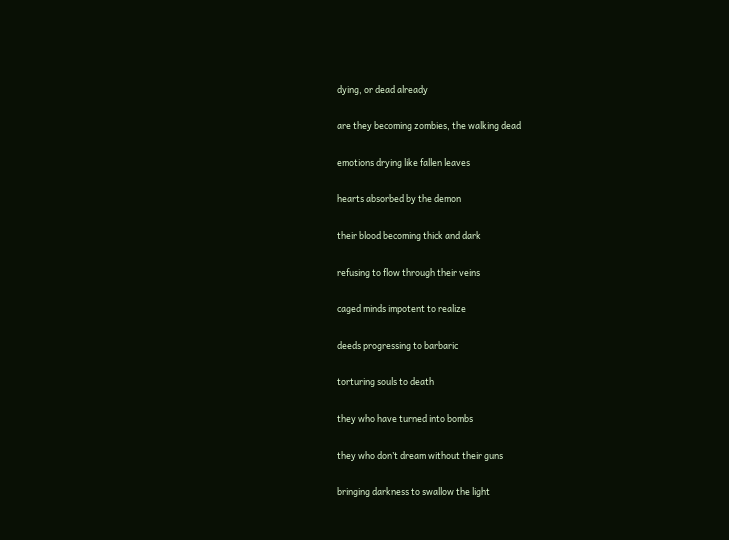dying, or dead already

are they becoming zombies, the walking dead

emotions drying like fallen leaves

hearts absorbed by the demon

their blood becoming thick and dark

refusing to flow through their veins

caged minds impotent to realize

deeds progressing to barbaric

torturing souls to death

they who have turned into bombs

they who don’t dream without their guns

bringing darkness to swallow the light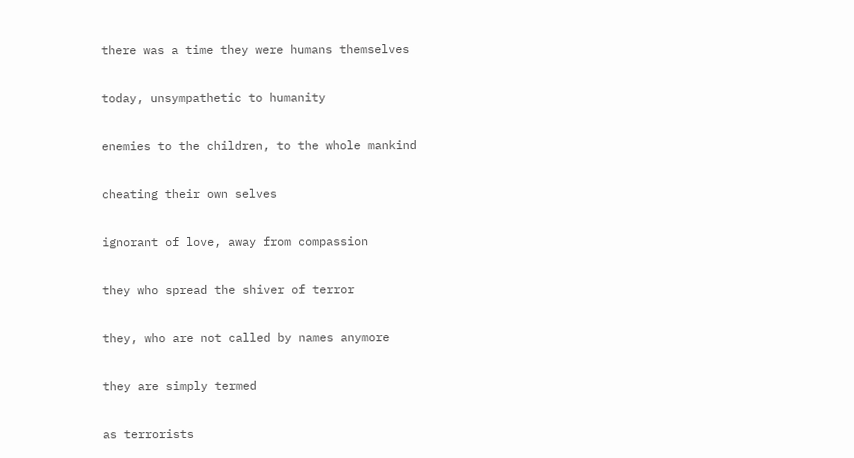there was a time they were humans themselves

today, unsympathetic to humanity

enemies to the children, to the whole mankind

cheating their own selves

ignorant of love, away from compassion

they who spread the shiver of terror

they, who are not called by names anymore

they are simply termed

as terrorists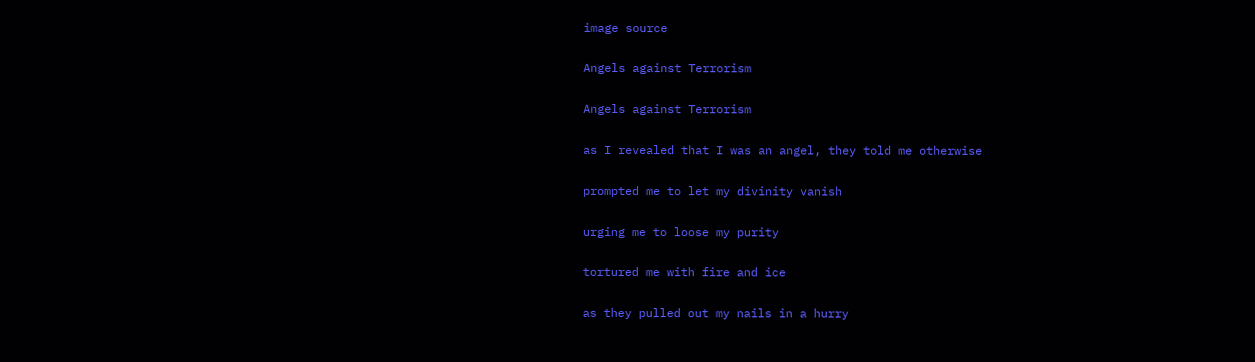image source

Angels against Terrorism

Angels against Terrorism

as I revealed that I was an angel, they told me otherwise

prompted me to let my divinity vanish

urging me to loose my purity

tortured me with fire and ice

as they pulled out my nails in a hurry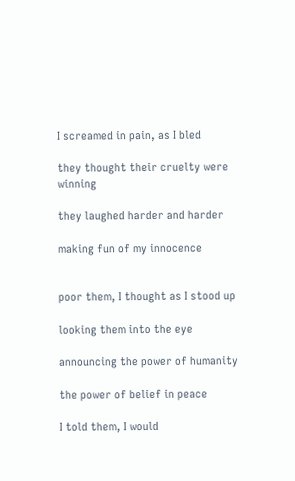I screamed in pain, as I bled

they thought their cruelty were winning

they laughed harder and harder

making fun of my innocence


poor them, I thought as I stood up

looking them into the eye

announcing the power of humanity

the power of belief in peace

I told them, I would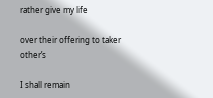rather give my life

over their offering to taker other’s

I shall remain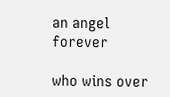an angel forever

who wins over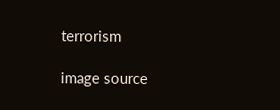terrorism

image source